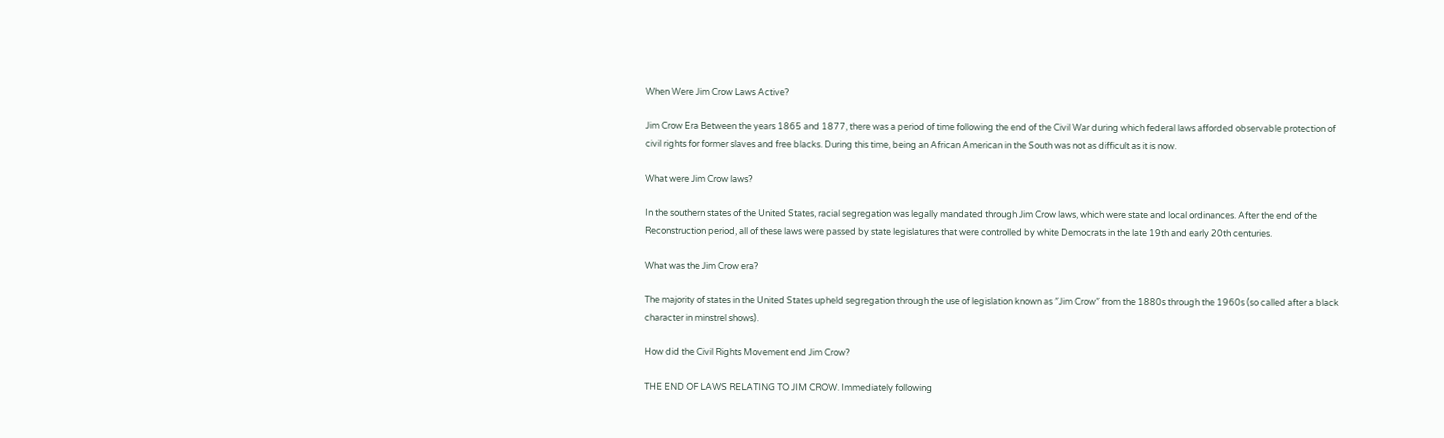When Were Jim Crow Laws Active?

Jim Crow Era Between the years 1865 and 1877, there was a period of time following the end of the Civil War during which federal laws afforded observable protection of civil rights for former slaves and free blacks. During this time, being an African American in the South was not as difficult as it is now.

What were Jim Crow laws?

In the southern states of the United States, racial segregation was legally mandated through Jim Crow laws, which were state and local ordinances. After the end of the Reconstruction period, all of these laws were passed by state legislatures that were controlled by white Democrats in the late 19th and early 20th centuries.

What was the Jim Crow era?

The majority of states in the United States upheld segregation through the use of legislation known as ″Jim Crow″ from the 1880s through the 1960s (so called after a black character in minstrel shows).

How did the Civil Rights Movement end Jim Crow?

THE END OF LAWS RELATING TO JIM CROW. Immediately following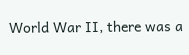World War II, there was a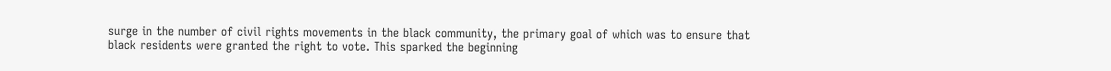surge in the number of civil rights movements in the black community, the primary goal of which was to ensure that black residents were granted the right to vote. This sparked the beginning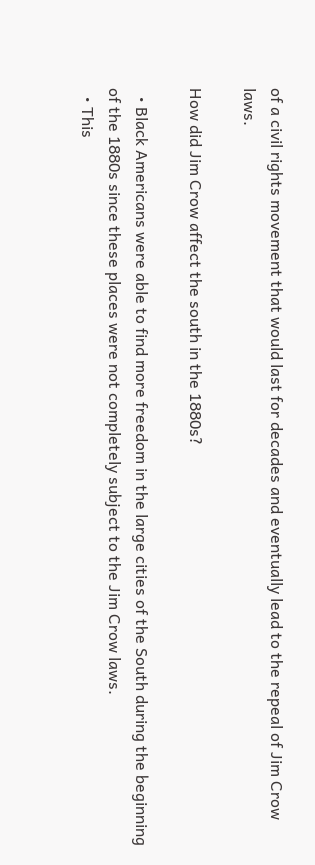of a civil rights movement that would last for decades and eventually lead to the repeal of Jim Crow laws.

How did Jim Crow affect the south in the 1880s?

  • Black Americans were able to find more freedom in the large cities of the South during the beginning of the 1880s since these places were not completely subject to the Jim Crow laws.
  • This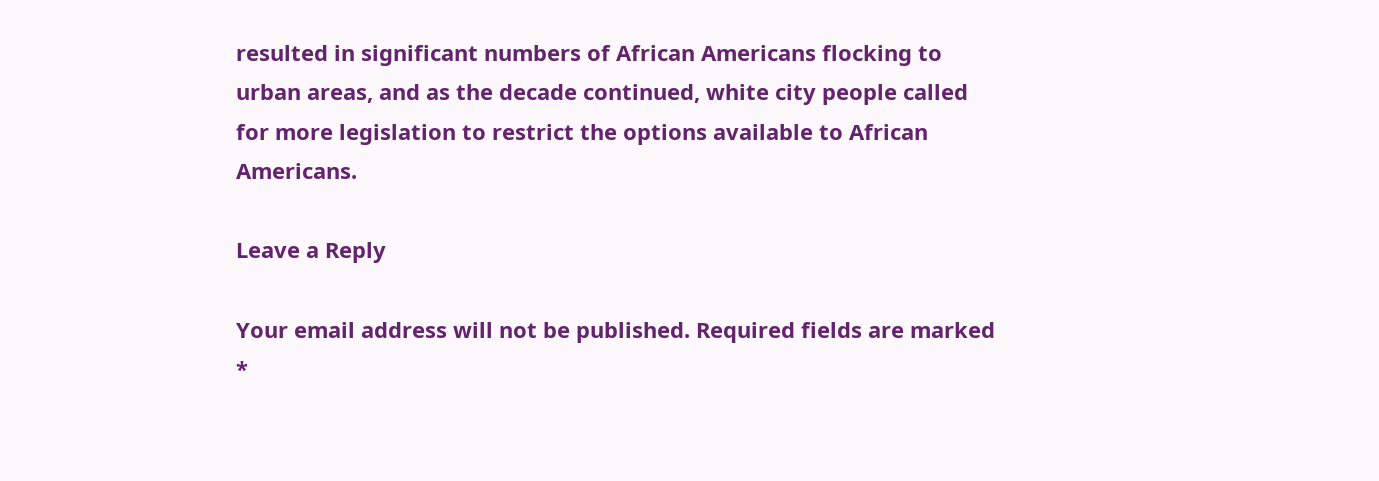resulted in significant numbers of African Americans flocking to urban areas, and as the decade continued, white city people called for more legislation to restrict the options available to African Americans.

Leave a Reply

Your email address will not be published. Required fields are marked *